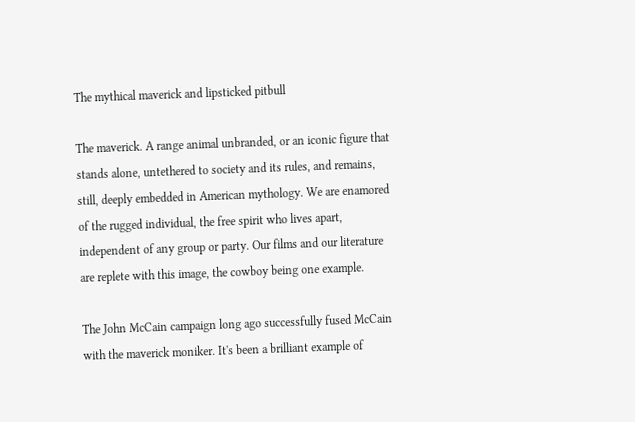The mythical maverick and lipsticked pitbull

The maverick. A range animal unbranded, or an iconic figure that stands alone, untethered to society and its rules, and remains, still, deeply embedded in American mythology. We are enamored of the rugged individual, the free spirit who lives apart, independent of any group or party. Our films and our literature are replete with this image, the cowboy being one example.

The John McCain campaign long ago successfully fused McCain with the maverick moniker. It's been a brilliant example of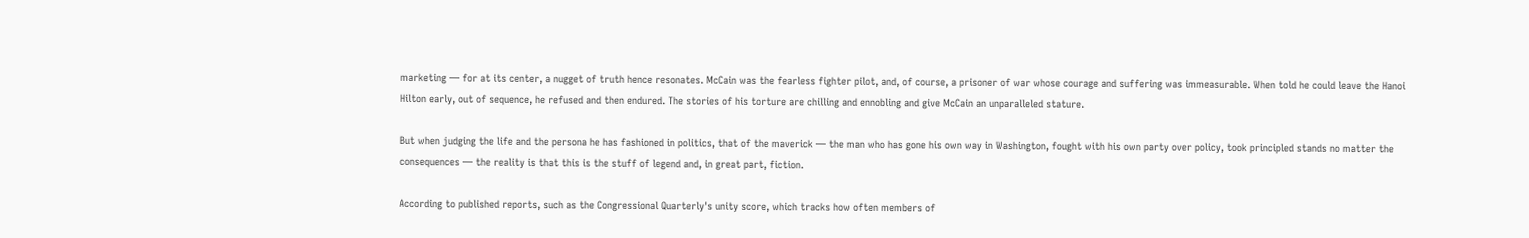marketing — for at its center, a nugget of truth hence resonates. McCain was the fearless fighter pilot, and, of course, a prisoner of war whose courage and suffering was immeasurable. When told he could leave the Hanoi Hilton early, out of sequence, he refused and then endured. The stories of his torture are chilling and ennobling and give McCain an unparalleled stature.

But when judging the life and the persona he has fashioned in politics, that of the maverick — the man who has gone his own way in Washington, fought with his own party over policy, took principled stands no matter the consequences — the reality is that this is the stuff of legend and, in great part, fiction.

According to published reports, such as the Congressional Quarterly's unity score, which tracks how often members of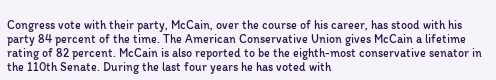Congress vote with their party, McCain, over the course of his career, has stood with his party 84 percent of the time. The American Conservative Union gives McCain a lifetime rating of 82 percent. McCain is also reported to be the eighth-most conservative senator in the 110th Senate. During the last four years he has voted with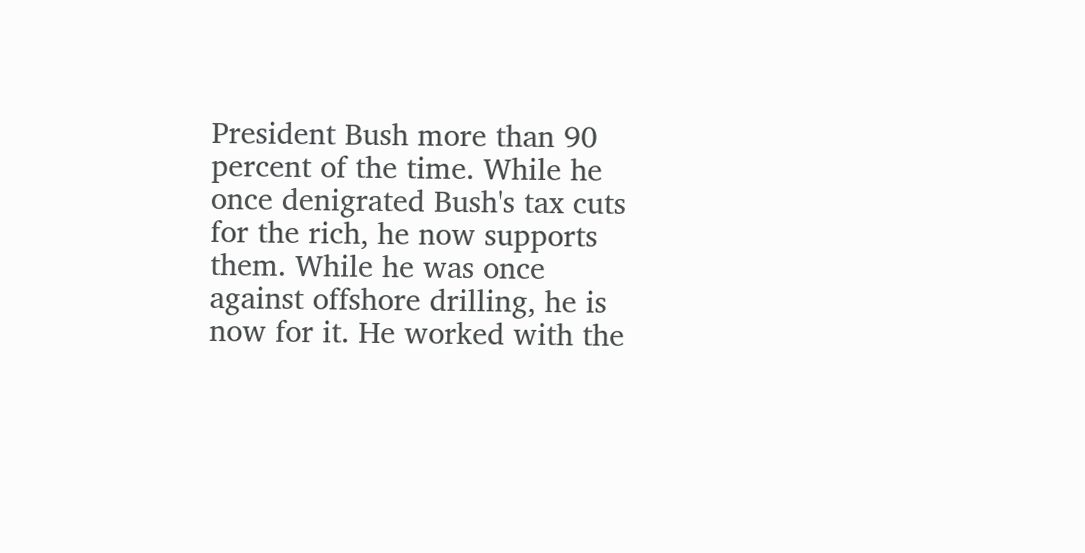President Bush more than 90 percent of the time. While he once denigrated Bush's tax cuts for the rich, he now supports them. While he was once against offshore drilling, he is now for it. He worked with the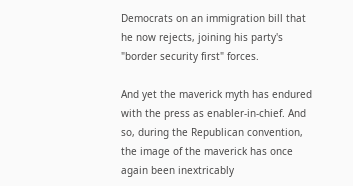Democrats on an immigration bill that he now rejects, joining his party's "border security first" forces.

And yet the maverick myth has endured with the press as enabler-in-chief. And so, during the Republican convention, the image of the maverick has once again been inextricably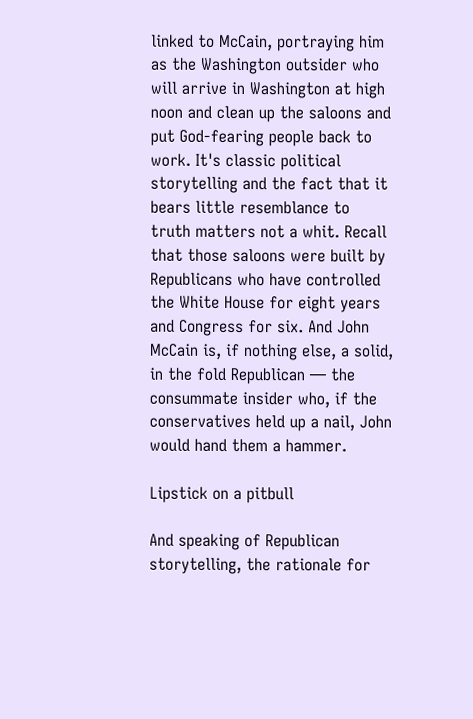linked to McCain, portraying him as the Washington outsider who will arrive in Washington at high noon and clean up the saloons and put God-fearing people back to work. It's classic political storytelling and the fact that it bears little resemblance to truth matters not a whit. Recall that those saloons were built by Republicans who have controlled the White House for eight years and Congress for six. And John McCain is, if nothing else, a solid, in the fold Republican — the consummate insider who, if the conservatives held up a nail, John would hand them a hammer.

Lipstick on a pitbull

And speaking of Republican storytelling, the rationale for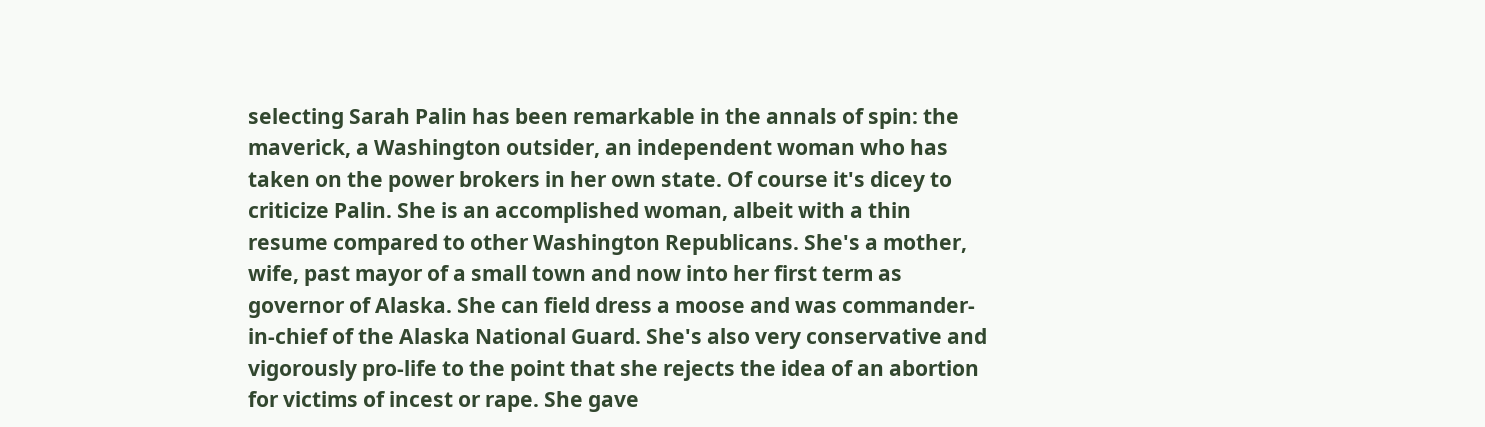selecting Sarah Palin has been remarkable in the annals of spin: the maverick, a Washington outsider, an independent woman who has taken on the power brokers in her own state. Of course it's dicey to criticize Palin. She is an accomplished woman, albeit with a thin resume compared to other Washington Republicans. She's a mother, wife, past mayor of a small town and now into her first term as governor of Alaska. She can field dress a moose and was commander-in-chief of the Alaska National Guard. She's also very conservative and vigorously pro-life to the point that she rejects the idea of an abortion for victims of incest or rape. She gave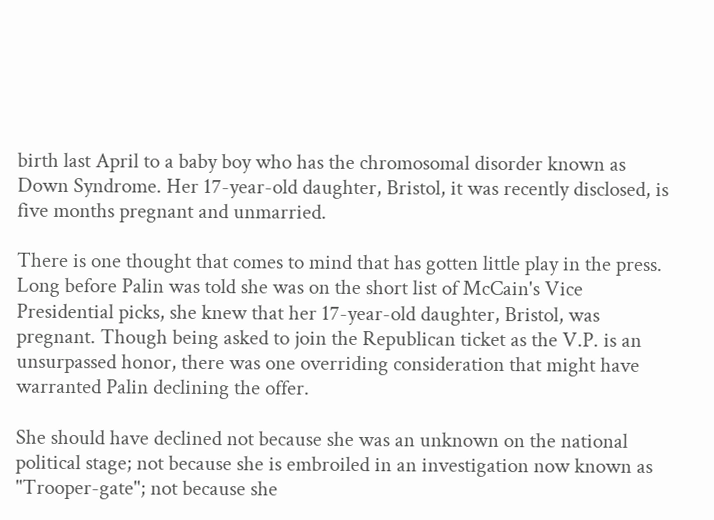birth last April to a baby boy who has the chromosomal disorder known as Down Syndrome. Her 17-year-old daughter, Bristol, it was recently disclosed, is five months pregnant and unmarried.

There is one thought that comes to mind that has gotten little play in the press. Long before Palin was told she was on the short list of McCain's Vice Presidential picks, she knew that her 17-year-old daughter, Bristol, was pregnant. Though being asked to join the Republican ticket as the V.P. is an unsurpassed honor, there was one overriding consideration that might have warranted Palin declining the offer.

She should have declined not because she was an unknown on the national political stage; not because she is embroiled in an investigation now known as "Trooper-gate"; not because she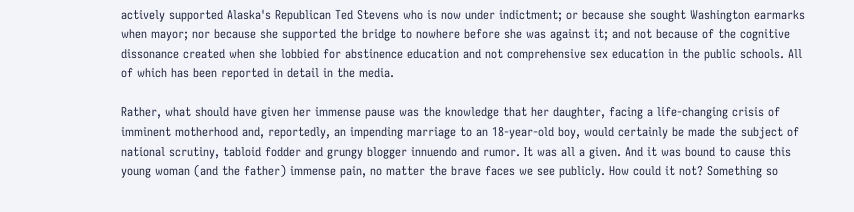actively supported Alaska's Republican Ted Stevens who is now under indictment; or because she sought Washington earmarks when mayor; nor because she supported the bridge to nowhere before she was against it; and not because of the cognitive dissonance created when she lobbied for abstinence education and not comprehensive sex education in the public schools. All of which has been reported in detail in the media.

Rather, what should have given her immense pause was the knowledge that her daughter, facing a life-changing crisis of imminent motherhood and, reportedly, an impending marriage to an 18-year-old boy, would certainly be made the subject of national scrutiny, tabloid fodder and grungy blogger innuendo and rumor. It was all a given. And it was bound to cause this young woman (and the father) immense pain, no matter the brave faces we see publicly. How could it not? Something so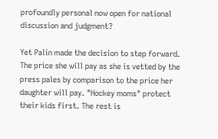profoundly personal now open for national discussion and judgment?

Yet Palin made the decision to step forward. The price she will pay as she is vetted by the press pales by comparison to the price her daughter will pay. "Hockey moms" protect their kids first. The rest is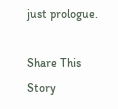just prologue.

Share This Story